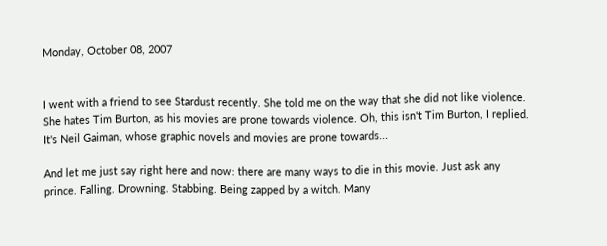Monday, October 08, 2007


I went with a friend to see Stardust recently. She told me on the way that she did not like violence. She hates Tim Burton, as his movies are prone towards violence. Oh, this isn't Tim Burton, I replied. It's Neil Gaiman, whose graphic novels and movies are prone towards...

And let me just say right here and now: there are many ways to die in this movie. Just ask any prince. Falling. Drowning. Stabbing. Being zapped by a witch. Many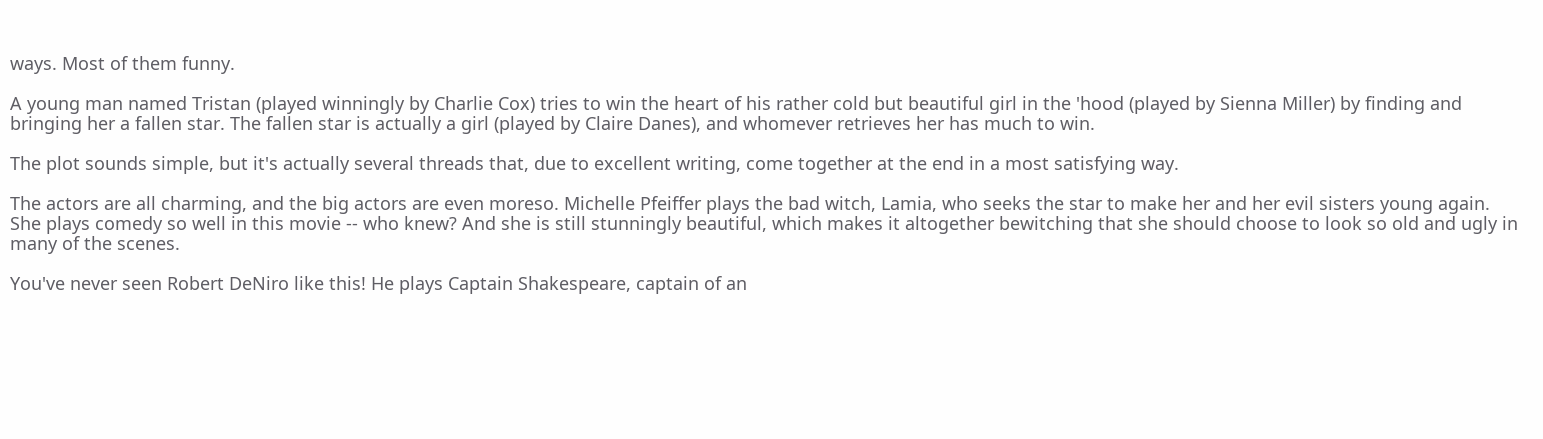ways. Most of them funny.

A young man named Tristan (played winningly by Charlie Cox) tries to win the heart of his rather cold but beautiful girl in the 'hood (played by Sienna Miller) by finding and bringing her a fallen star. The fallen star is actually a girl (played by Claire Danes), and whomever retrieves her has much to win.

The plot sounds simple, but it's actually several threads that, due to excellent writing, come together at the end in a most satisfying way.

The actors are all charming, and the big actors are even moreso. Michelle Pfeiffer plays the bad witch, Lamia, who seeks the star to make her and her evil sisters young again. She plays comedy so well in this movie -- who knew? And she is still stunningly beautiful, which makes it altogether bewitching that she should choose to look so old and ugly in many of the scenes.

You've never seen Robert DeNiro like this! He plays Captain Shakespeare, captain of an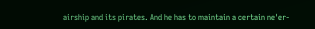airship and its pirates. And he has to maintain a certain ne'er-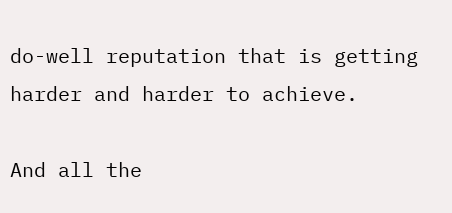do-well reputation that is getting harder and harder to achieve.

And all the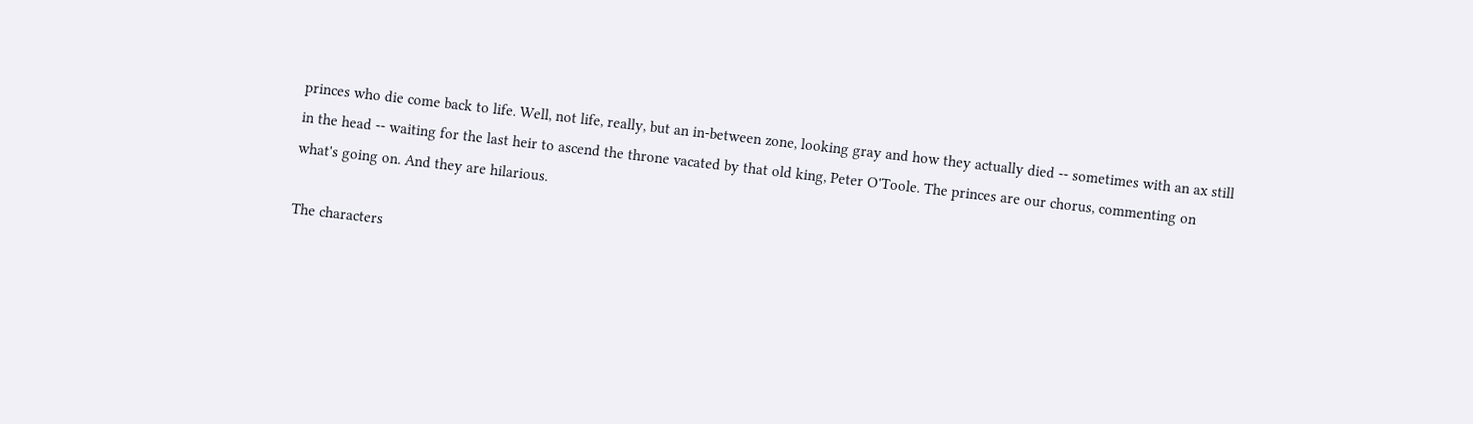princes who die come back to life. Well, not life, really, but an in-between zone, looking gray and how they actually died -- sometimes with an ax still in the head -- waiting for the last heir to ascend the throne vacated by that old king, Peter O'Toole. The princes are our chorus, commenting on what's going on. And they are hilarious.

The characters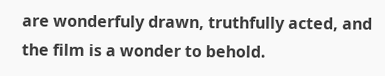are wonderfuly drawn, truthfully acted, and the film is a wonder to behold.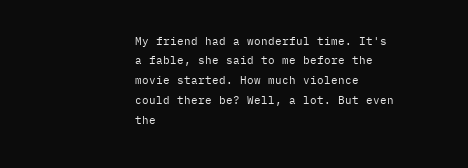My friend had a wonderful time. It's a fable, she said to me before the movie started. How much violence could there be? Well, a lot. But even the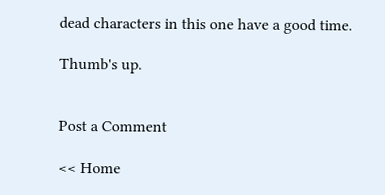dead characters in this one have a good time.

Thumb's up.


Post a Comment

<< Home